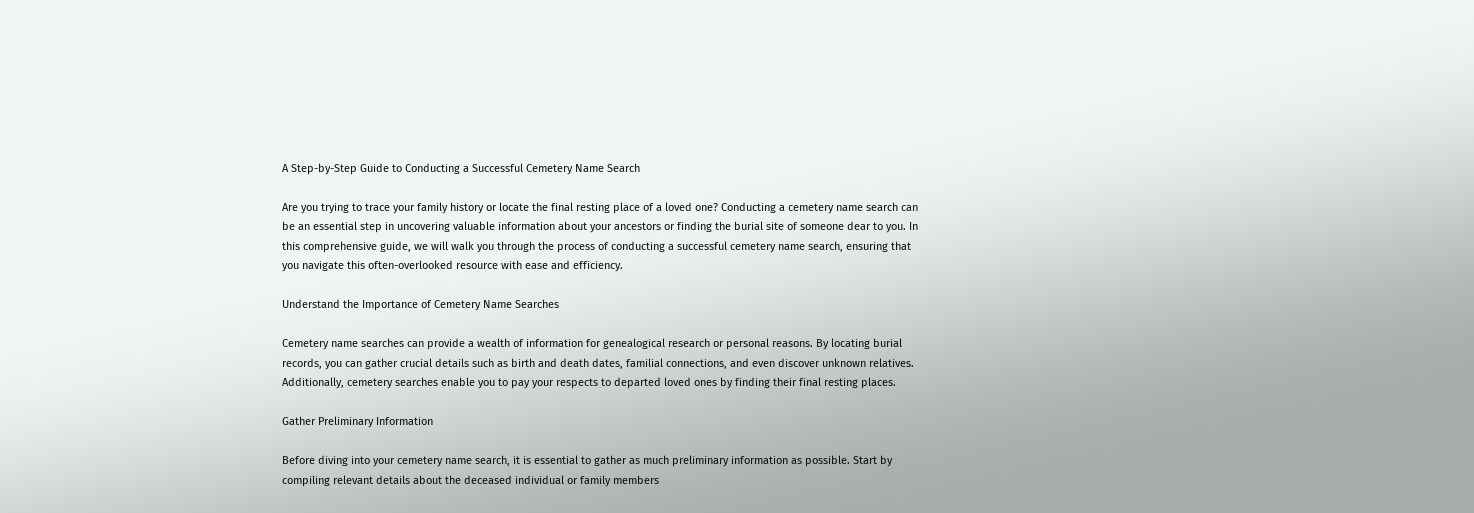A Step-by-Step Guide to Conducting a Successful Cemetery Name Search

Are you trying to trace your family history or locate the final resting place of a loved one? Conducting a cemetery name search can be an essential step in uncovering valuable information about your ancestors or finding the burial site of someone dear to you. In this comprehensive guide, we will walk you through the process of conducting a successful cemetery name search, ensuring that you navigate this often-overlooked resource with ease and efficiency.

Understand the Importance of Cemetery Name Searches

Cemetery name searches can provide a wealth of information for genealogical research or personal reasons. By locating burial records, you can gather crucial details such as birth and death dates, familial connections, and even discover unknown relatives. Additionally, cemetery searches enable you to pay your respects to departed loved ones by finding their final resting places.

Gather Preliminary Information

Before diving into your cemetery name search, it is essential to gather as much preliminary information as possible. Start by compiling relevant details about the deceased individual or family members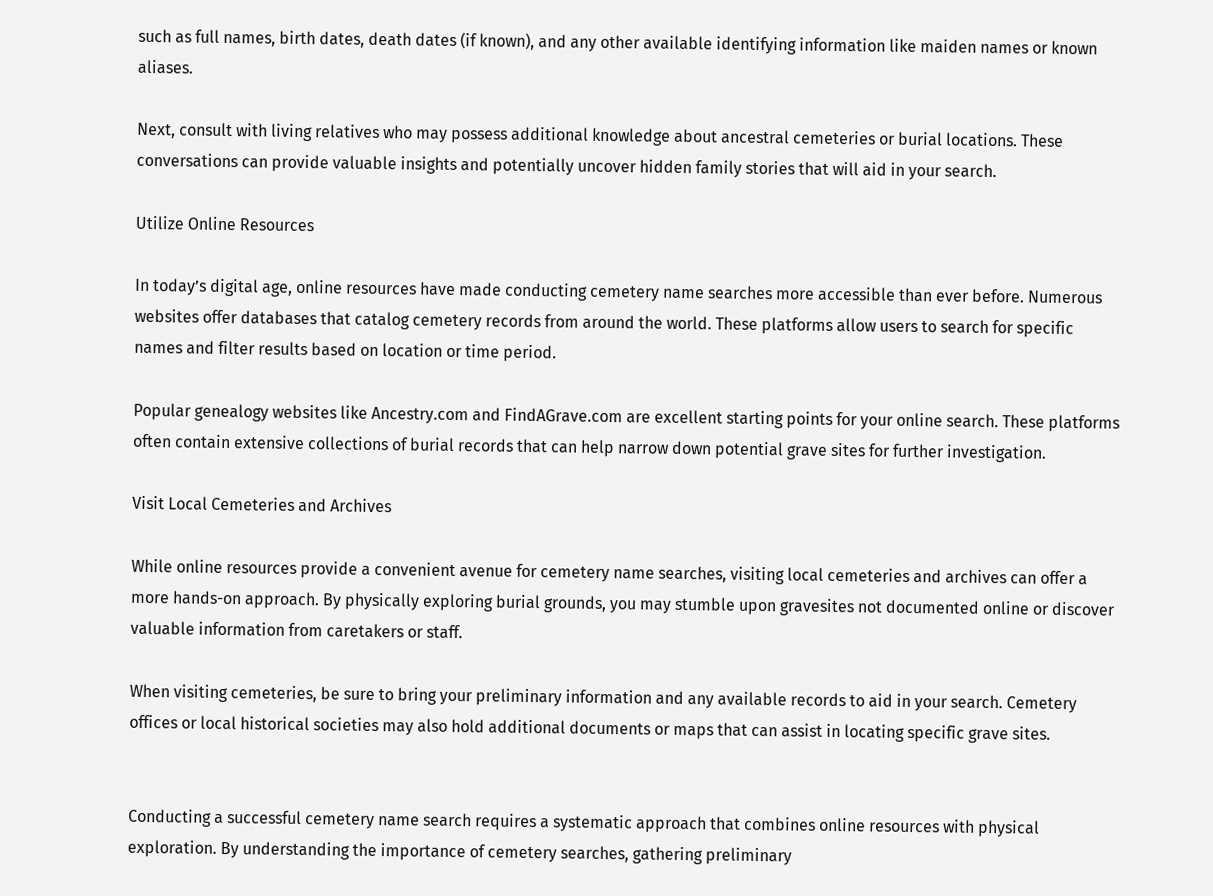such as full names, birth dates, death dates (if known), and any other available identifying information like maiden names or known aliases.

Next, consult with living relatives who may possess additional knowledge about ancestral cemeteries or burial locations. These conversations can provide valuable insights and potentially uncover hidden family stories that will aid in your search.

Utilize Online Resources

In today’s digital age, online resources have made conducting cemetery name searches more accessible than ever before. Numerous websites offer databases that catalog cemetery records from around the world. These platforms allow users to search for specific names and filter results based on location or time period.

Popular genealogy websites like Ancestry.com and FindAGrave.com are excellent starting points for your online search. These platforms often contain extensive collections of burial records that can help narrow down potential grave sites for further investigation.

Visit Local Cemeteries and Archives

While online resources provide a convenient avenue for cemetery name searches, visiting local cemeteries and archives can offer a more hands-on approach. By physically exploring burial grounds, you may stumble upon gravesites not documented online or discover valuable information from caretakers or staff.

When visiting cemeteries, be sure to bring your preliminary information and any available records to aid in your search. Cemetery offices or local historical societies may also hold additional documents or maps that can assist in locating specific grave sites.


Conducting a successful cemetery name search requires a systematic approach that combines online resources with physical exploration. By understanding the importance of cemetery searches, gathering preliminary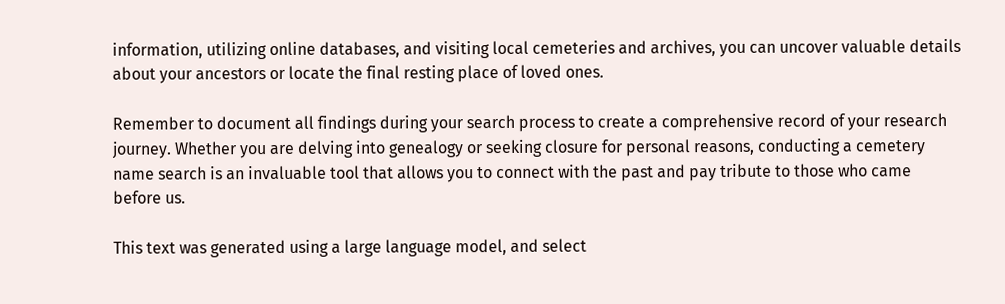information, utilizing online databases, and visiting local cemeteries and archives, you can uncover valuable details about your ancestors or locate the final resting place of loved ones.

Remember to document all findings during your search process to create a comprehensive record of your research journey. Whether you are delving into genealogy or seeking closure for personal reasons, conducting a cemetery name search is an invaluable tool that allows you to connect with the past and pay tribute to those who came before us.

This text was generated using a large language model, and select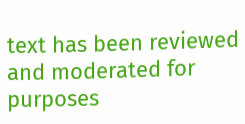text has been reviewed and moderated for purposes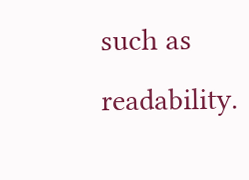such as readability.